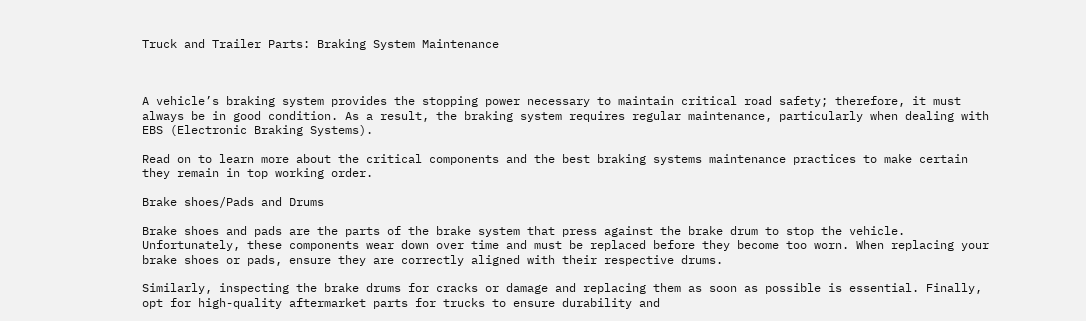Truck and Trailer Parts: Braking System Maintenance



A vehicle’s braking system provides the stopping power necessary to maintain critical road safety; therefore, it must always be in good condition. As a result, the braking system requires regular maintenance, particularly when dealing with EBS (Electronic Braking Systems).

Read on to learn more about the critical components and the best braking systems maintenance practices to make certain they remain in top working order.

Brake shoes/Pads and Drums

Brake shoes and pads are the parts of the brake system that press against the brake drum to stop the vehicle. Unfortunately, these components wear down over time and must be replaced before they become too worn. When replacing your brake shoes or pads, ensure they are correctly aligned with their respective drums.

Similarly, inspecting the brake drums for cracks or damage and replacing them as soon as possible is essential. Finally, opt for high-quality aftermarket parts for trucks to ensure durability and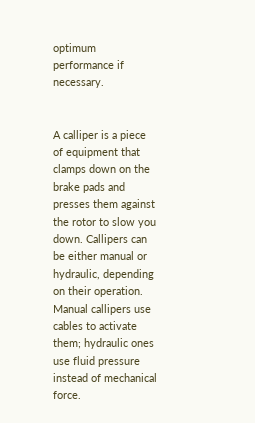optimum performance if necessary.


A calliper is a piece of equipment that clamps down on the brake pads and presses them against the rotor to slow you down. Callipers can be either manual or hydraulic, depending on their operation. Manual callipers use cables to activate them; hydraulic ones use fluid pressure instead of mechanical force.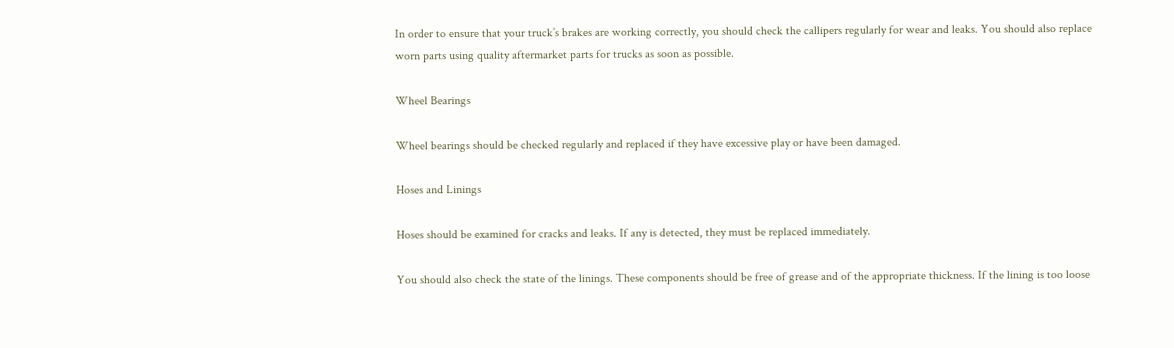In order to ensure that your truck’s brakes are working correctly, you should check the callipers regularly for wear and leaks. You should also replace worn parts using quality aftermarket parts for trucks as soon as possible.

Wheel Bearings

Wheel bearings should be checked regularly and replaced if they have excessive play or have been damaged.

Hoses and Linings

Hoses should be examined for cracks and leaks. If any is detected, they must be replaced immediately.

You should also check the state of the linings. These components should be free of grease and of the appropriate thickness. If the lining is too loose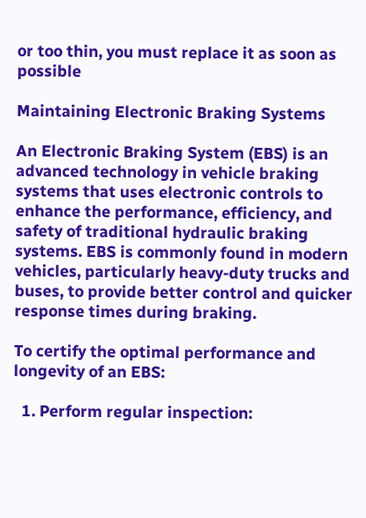or too thin, you must replace it as soon as possible

Maintaining Electronic Braking Systems

An Electronic Braking System (EBS) is an advanced technology in vehicle braking systems that uses electronic controls to enhance the performance, efficiency, and safety of traditional hydraulic braking systems. EBS is commonly found in modern vehicles, particularly heavy-duty trucks and buses, to provide better control and quicker response times during braking.

To certify the optimal performance and longevity of an EBS:

  1. Perform regular inspection: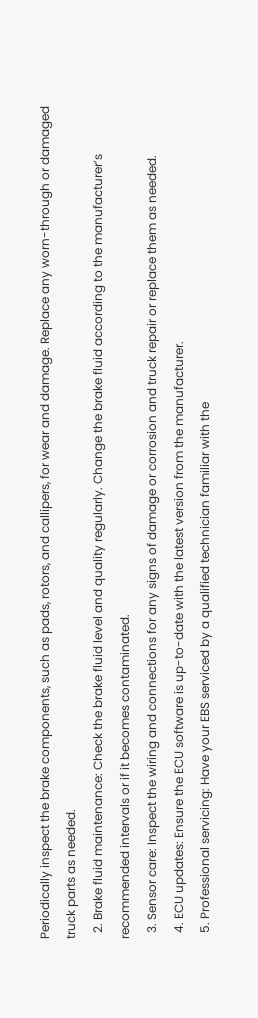Periodically inspect the brake components, such as pads, rotors, and callipers, for wear and damage. Replace any worn-through or damaged truck parts as needed.
  2. Brake fluid maintenance: Check the brake fluid level and quality regularly. Change the brake fluid according to the manufacturer’s recommended intervals or if it becomes contaminated.
  3. Sensor care: Inspect the wiring and connections for any signs of damage or corrosion and truck repair or replace them as needed.
  4. ECU updates: Ensure the ECU software is up-to-date with the latest version from the manufacturer.
  5. Professional servicing: Have your EBS serviced by a qualified technician familiar with the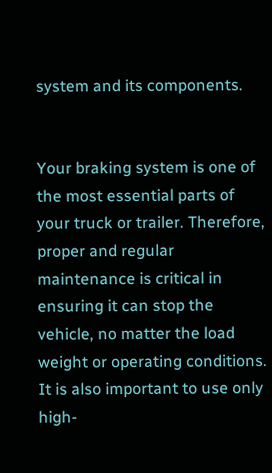system and its components.


Your braking system is one of the most essential parts of your truck or trailer. Therefore, proper and regular maintenance is critical in ensuring it can stop the vehicle, no matter the load weight or operating conditions. It is also important to use only high-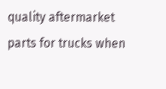quality aftermarket parts for trucks when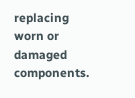replacing worn or damaged components.